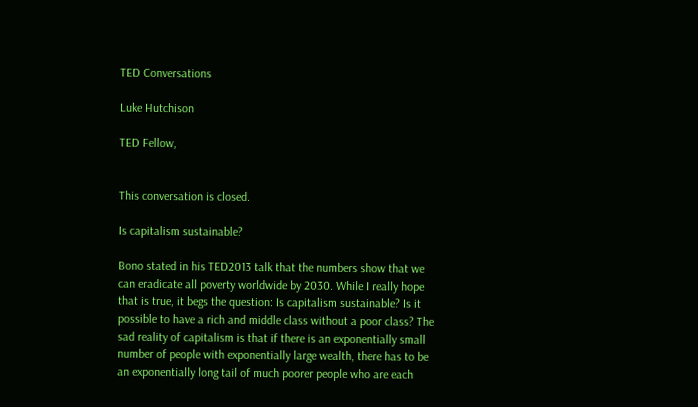TED Conversations

Luke Hutchison

TED Fellow,


This conversation is closed.

Is capitalism sustainable?

Bono stated in his TED2013 talk that the numbers show that we can eradicate all poverty worldwide by 2030. While I really hope that is true, it begs the question: Is capitalism sustainable? Is it possible to have a rich and middle class without a poor class? The sad reality of capitalism is that if there is an exponentially small number of people with exponentially large wealth, there has to be an exponentially long tail of much poorer people who are each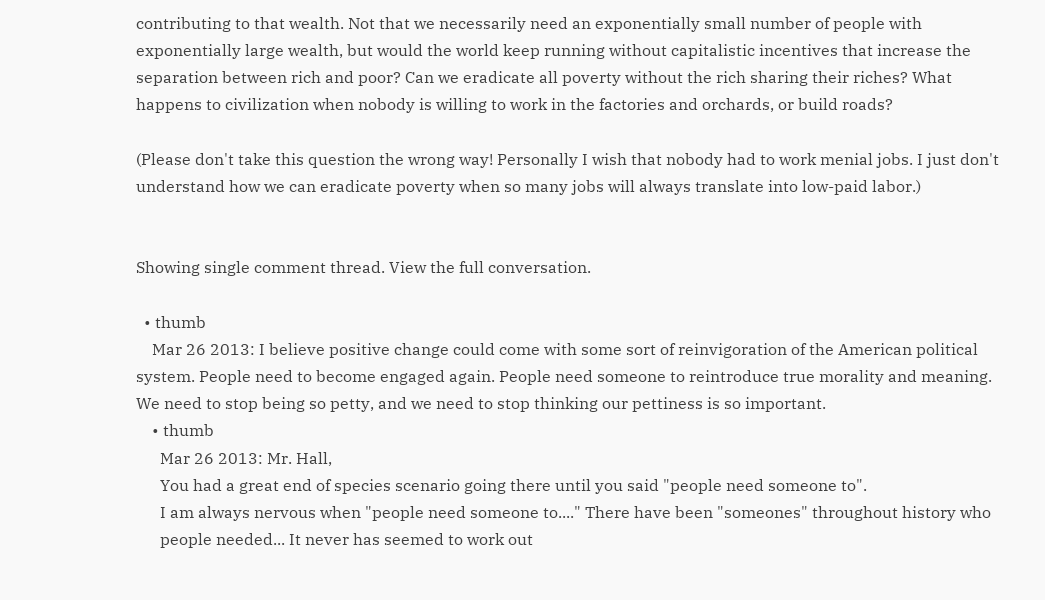contributing to that wealth. Not that we necessarily need an exponentially small number of people with exponentially large wealth, but would the world keep running without capitalistic incentives that increase the separation between rich and poor? Can we eradicate all poverty without the rich sharing their riches? What happens to civilization when nobody is willing to work in the factories and orchards, or build roads?

(Please don't take this question the wrong way! Personally I wish that nobody had to work menial jobs. I just don't understand how we can eradicate poverty when so many jobs will always translate into low-paid labor.)


Showing single comment thread. View the full conversation.

  • thumb
    Mar 26 2013: I believe positive change could come with some sort of reinvigoration of the American political system. People need to become engaged again. People need someone to reintroduce true morality and meaning. We need to stop being so petty, and we need to stop thinking our pettiness is so important.
    • thumb
      Mar 26 2013: Mr. Hall,
      You had a great end of species scenario going there until you said "people need someone to".
      I am always nervous when "people need someone to...." There have been "someones" throughout history who
      people needed... It never has seemed to work out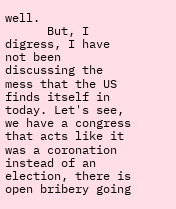well.
      But, I digress, I have not been discussing the mess that the US finds itself in today. Let's see, we have a congress that acts like it was a coronation instead of an election, there is open bribery going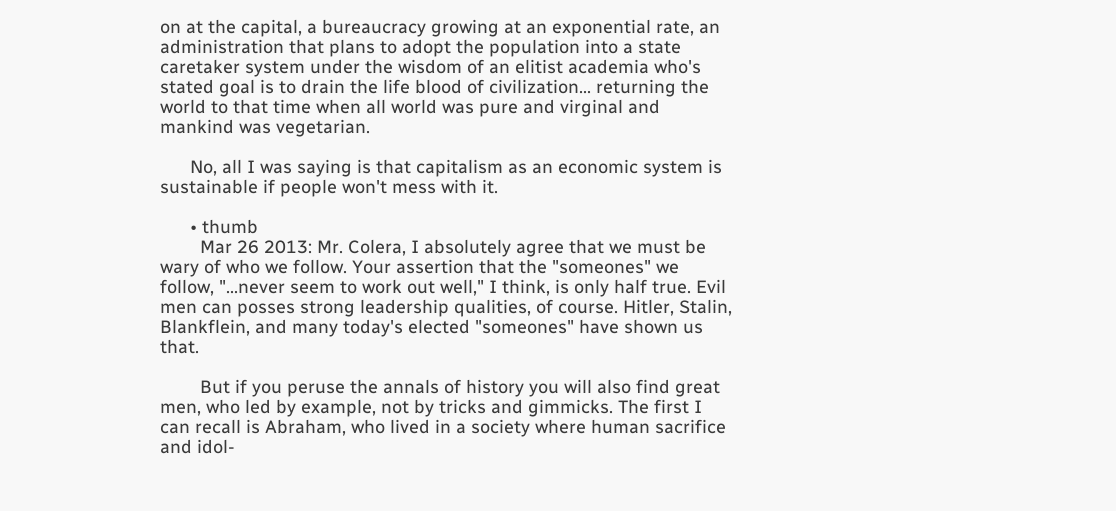on at the capital, a bureaucracy growing at an exponential rate, an administration that plans to adopt the population into a state caretaker system under the wisdom of an elitist academia who's stated goal is to drain the life blood of civilization... returning the world to that time when all world was pure and virginal and mankind was vegetarian.

      No, all I was saying is that capitalism as an economic system is sustainable if people won't mess with it.

      • thumb
        Mar 26 2013: Mr. Colera, I absolutely agree that we must be wary of who we follow. Your assertion that the "someones" we follow, "...never seem to work out well," I think, is only half true. Evil men can posses strong leadership qualities, of course. Hitler, Stalin, Blankflein, and many today's elected "someones" have shown us that.

        But if you peruse the annals of history you will also find great men, who led by example, not by tricks and gimmicks. The first I can recall is Abraham, who lived in a society where human sacrifice and idol-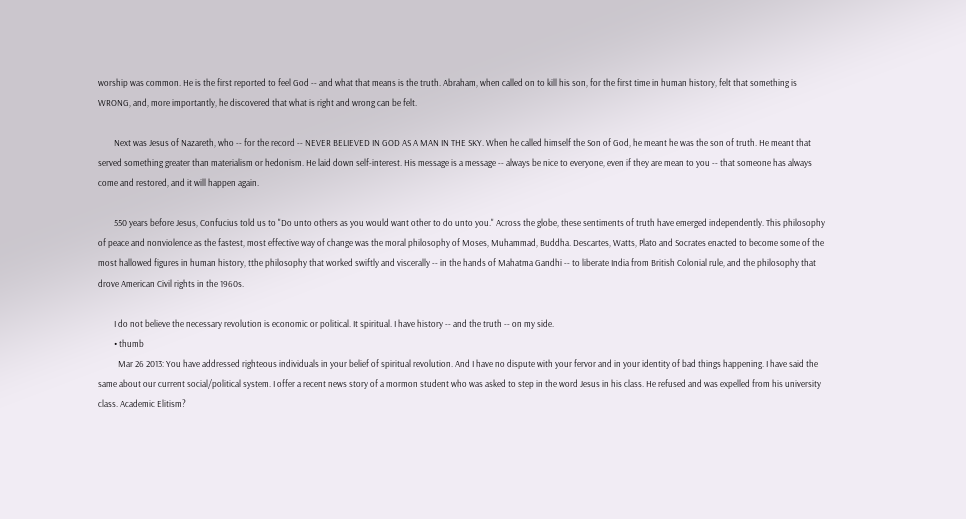worship was common. He is the first reported to feel God -- and what that means is the truth. Abraham, when called on to kill his son, for the first time in human history, felt that something is WRONG, and, more importantly, he discovered that what is right and wrong can be felt.

        Next was Jesus of Nazareth, who -- for the record -- NEVER BELIEVED IN GOD AS A MAN IN THE SKY. When he called himself the Son of God, he meant he was the son of truth. He meant that served something greater than materialism or hedonism. He laid down self-interest. His message is a message -- always be nice to everyone, even if they are mean to you -- that someone has always come and restored, and it will happen again.

        550 years before Jesus, Confucius told us to "Do unto others as you would want other to do unto you." Across the globe, these sentiments of truth have emerged independently. This philosophy of peace and nonviolence as the fastest, most effective way of change was the moral philosophy of Moses, Muhammad, Buddha. Descartes, Watts, Plato and Socrates enacted to become some of the most hallowed figures in human history, tthe philosophy that worked swiftly and viscerally -- in the hands of Mahatma Gandhi -- to liberate India from British Colonial rule, and the philosophy that drove American Civil rights in the 1960s.

        I do not believe the necessary revolution is economic or political. It spiritual. I have history -- and the truth -- on my side.
        • thumb
          Mar 26 2013: You have addressed righteous individuals in your belief of spiritual revolution. And I have no dispute with your fervor and in your identity of bad things happening. I have said the same about our current social/political system. I offer a recent news story of a mormon student who was asked to step in the word Jesus in his class. He refused and was expelled from his university class. Academic Elitism?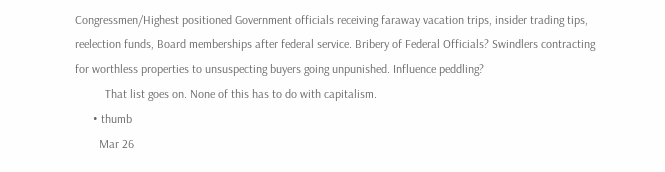Congressmen/Highest positioned Government officials receiving faraway vacation trips, insider trading tips, reelection funds, Board memberships after federal service. Bribery of Federal Officials? Swindlers contracting for worthless properties to unsuspecting buyers going unpunished. Influence peddling?
          That list goes on. None of this has to do with capitalism.
      • thumb
        Mar 26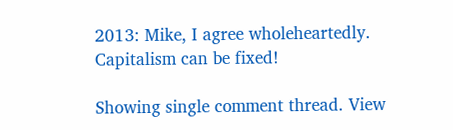2013: Mike, I agree wholeheartedly. Capitalism can be fixed!

Showing single comment thread. View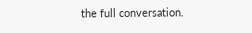the full conversation.